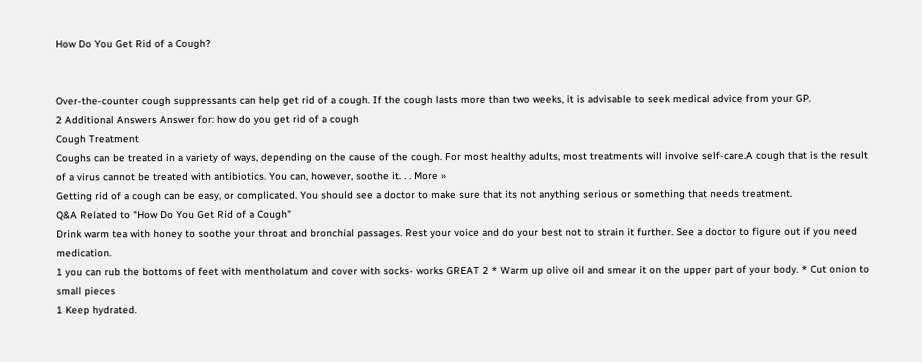How Do You Get Rid of a Cough?


Over-the-counter cough suppressants can help get rid of a cough. If the cough lasts more than two weeks, it is advisable to seek medical advice from your GP.
2 Additional Answers Answer for: how do you get rid of a cough
Cough Treatment
Coughs can be treated in a variety of ways, depending on the cause of the cough. For most healthy adults, most treatments will involve self-care.A cough that is the result of a virus cannot be treated with antibiotics. You can, however, soothe it. . . More »
Getting rid of a cough can be easy, or complicated. You should see a doctor to make sure that its not anything serious or something that needs treatment.
Q&A Related to "How Do You Get Rid of a Cough"
Drink warm tea with honey to soothe your throat and bronchial passages. Rest your voice and do your best not to strain it further. See a doctor to figure out if you need medication.
1 you can rub the bottoms of feet with mentholatum and cover with socks- works GREAT 2 * Warm up olive oil and smear it on the upper part of your body. * Cut onion to small pieces
1 Keep hydrated.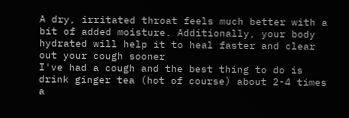A dry, irritated throat feels much better with a bit of added moisture. Additionally, your body hydrated will help it to heal faster and clear out your cough sooner
I've had a cough and the best thing to do is drink ginger tea (hot of course) about 2-4 times a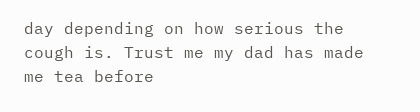day depending on how serious the cough is. Trust me my dad has made me tea before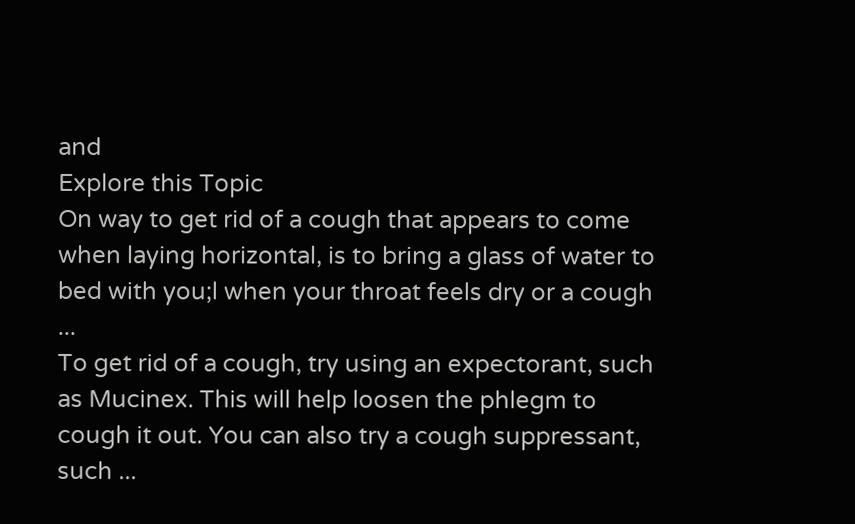and
Explore this Topic
On way to get rid of a cough that appears to come when laying horizontal, is to bring a glass of water to bed with you;l when your throat feels dry or a cough ...
To get rid of a cough, try using an expectorant, such as Mucinex. This will help loosen the phlegm to cough it out. You can also try a cough suppressant, such ...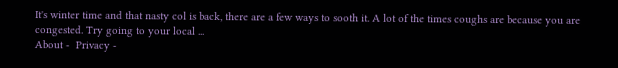It's winter time and that nasty col is back, there are a few ways to sooth it. A lot of the times coughs are because you are congested. Try going to your local ...
About -  Privacy -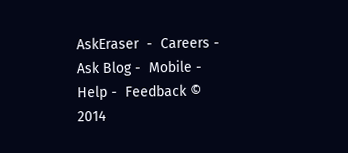AskEraser  -  Careers -  Ask Blog -  Mobile -  Help -  Feedback © 2014